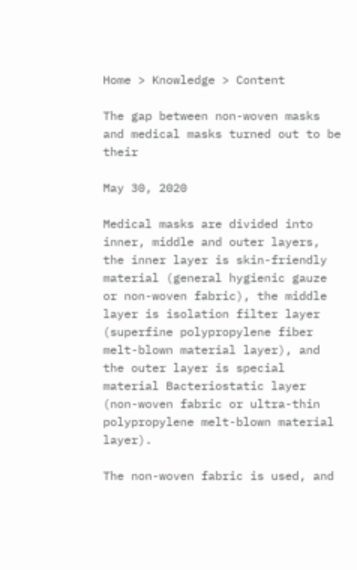Home > Knowledge > Content

The gap between non-woven masks and medical masks turned out to be their

May 30, 2020

Medical masks are divided into inner, middle and outer layers, the inner layer is skin-friendly material (general hygienic gauze or non-woven fabric), the middle layer is isolation filter layer (superfine polypropylene fiber melt-blown material layer), and the outer layer is special material Bacteriostatic layer (non-woven fabric or ultra-thin polypropylene melt-blown material layer).

The non-woven fabric is used, and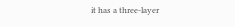it has a three-layer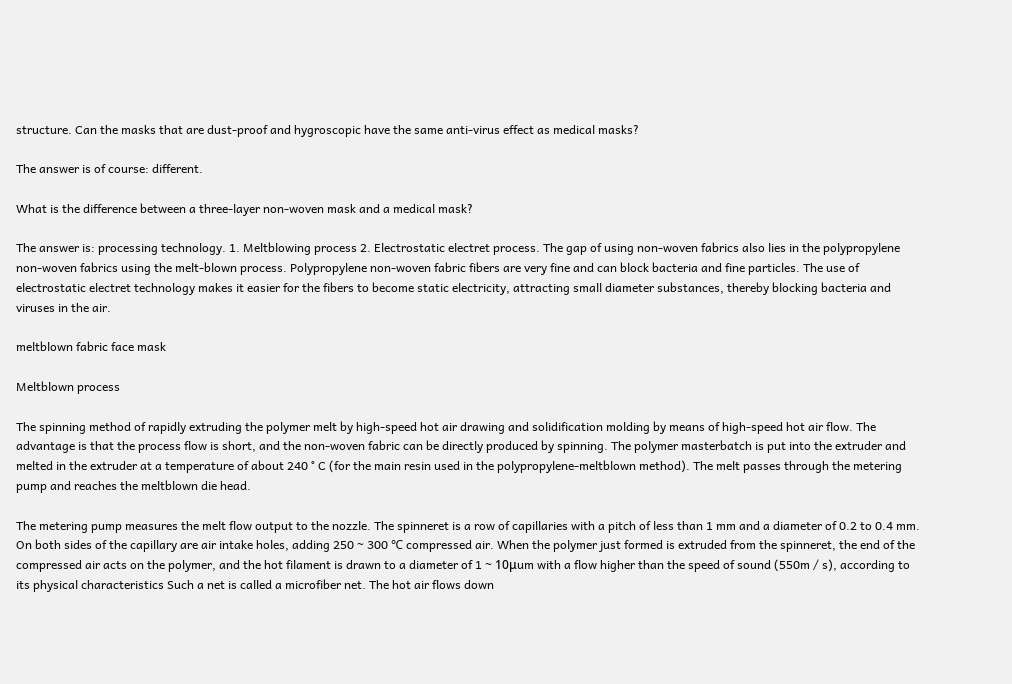structure. Can the masks that are dust-proof and hygroscopic have the same anti-virus effect as medical masks?

The answer is of course: different.

What is the difference between a three-layer non-woven mask and a medical mask?

The answer is: processing technology. 1. Meltblowing process 2. Electrostatic electret process. The gap of using non-woven fabrics also lies in the polypropylene non-woven fabrics using the melt-blown process. Polypropylene non-woven fabric fibers are very fine and can block bacteria and fine particles. The use of electrostatic electret technology makes it easier for the fibers to become static electricity, attracting small diameter substances, thereby blocking bacteria and viruses in the air.

meltblown fabric face mask

Meltblown process

The spinning method of rapidly extruding the polymer melt by high-speed hot air drawing and solidification molding by means of high-speed hot air flow. The advantage is that the process flow is short, and the non-woven fabric can be directly produced by spinning. The polymer masterbatch is put into the extruder and melted in the extruder at a temperature of about 240 ° C (for the main resin used in the polypropylene-meltblown method). The melt passes through the metering pump and reaches the meltblown die head.

The metering pump measures the melt flow output to the nozzle. The spinneret is a row of capillaries with a pitch of less than 1 mm and a diameter of 0.2 to 0.4 mm. On both sides of the capillary are air intake holes, adding 250 ~ 300 ℃ compressed air. When the polymer just formed is extruded from the spinneret, the end of the compressed air acts on the polymer, and the hot filament is drawn to a diameter of 1 ~ 10μum with a flow higher than the speed of sound (550m / s), according to its physical characteristics Such a net is called a microfiber net. The hot air flows down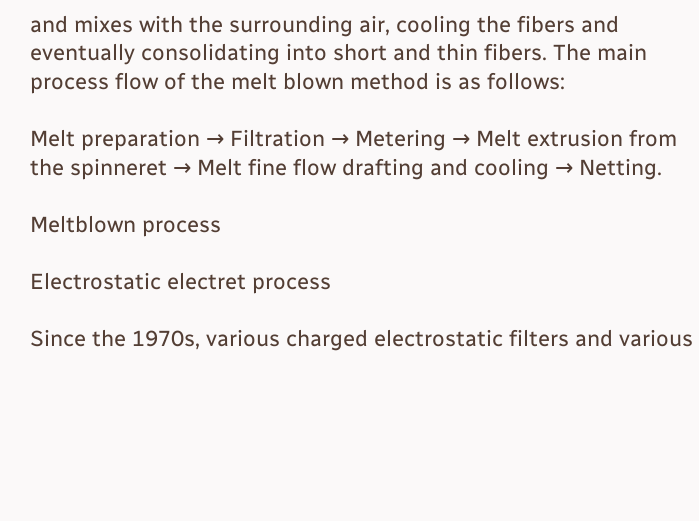and mixes with the surrounding air, cooling the fibers and eventually consolidating into short and thin fibers. The main process flow of the melt blown method is as follows:

Melt preparation → Filtration → Metering → Melt extrusion from the spinneret → Melt fine flow drafting and cooling → Netting.

Meltblown process

Electrostatic electret process

Since the 1970s, various charged electrostatic filters and various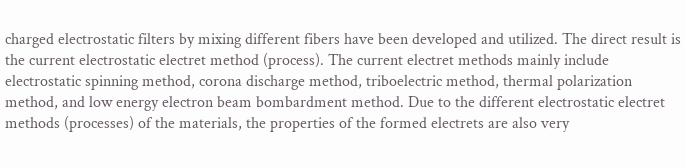charged electrostatic filters by mixing different fibers have been developed and utilized. The direct result is the current electrostatic electret method (process). The current electret methods mainly include electrostatic spinning method, corona discharge method, triboelectric method, thermal polarization method, and low energy electron beam bombardment method. Due to the different electrostatic electret methods (processes) of the materials, the properties of the formed electrets are also very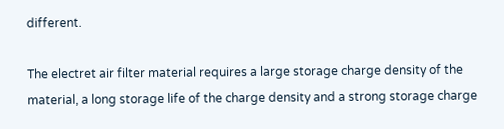different.

The electret air filter material requires a large storage charge density of the material, a long storage life of the charge density and a strong storage charge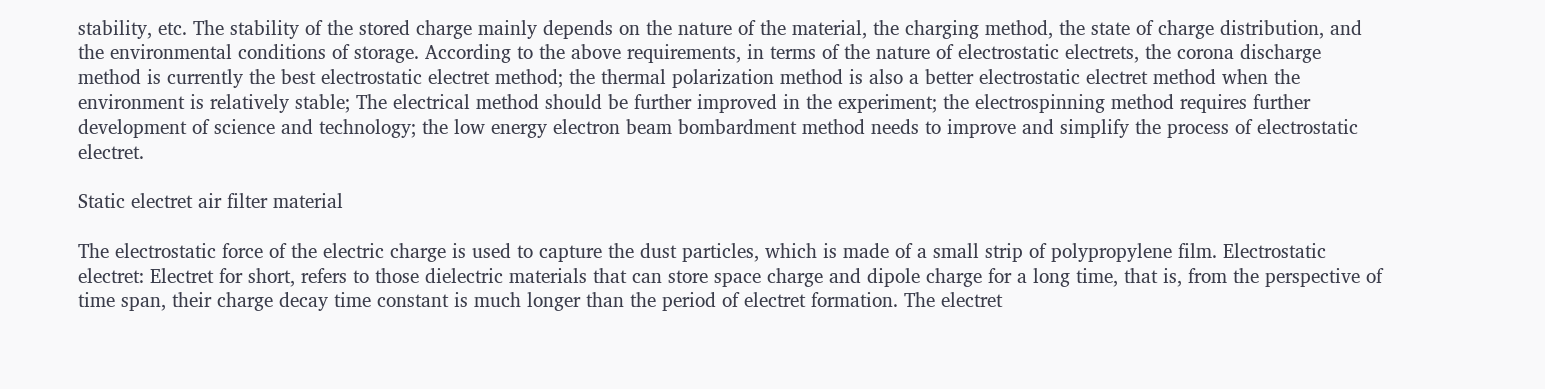stability, etc. The stability of the stored charge mainly depends on the nature of the material, the charging method, the state of charge distribution, and the environmental conditions of storage. According to the above requirements, in terms of the nature of electrostatic electrets, the corona discharge method is currently the best electrostatic electret method; the thermal polarization method is also a better electrostatic electret method when the environment is relatively stable; The electrical method should be further improved in the experiment; the electrospinning method requires further development of science and technology; the low energy electron beam bombardment method needs to improve and simplify the process of electrostatic electret.

Static electret air filter material

The electrostatic force of the electric charge is used to capture the dust particles, which is made of a small strip of polypropylene film. Electrostatic electret: Electret for short, refers to those dielectric materials that can store space charge and dipole charge for a long time, that is, from the perspective of time span, their charge decay time constant is much longer than the period of electret formation. The electret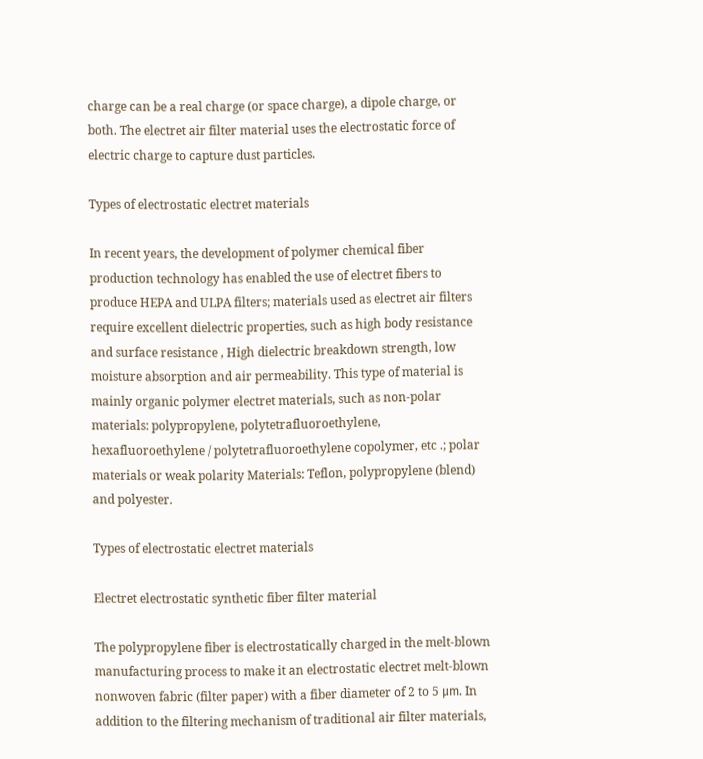charge can be a real charge (or space charge), a dipole charge, or both. The electret air filter material uses the electrostatic force of electric charge to capture dust particles.

Types of electrostatic electret materials

In recent years, the development of polymer chemical fiber production technology has enabled the use of electret fibers to produce HEPA and ULPA filters; materials used as electret air filters require excellent dielectric properties, such as high body resistance and surface resistance , High dielectric breakdown strength, low moisture absorption and air permeability. This type of material is mainly organic polymer electret materials, such as non-polar materials: polypropylene, polytetrafluoroethylene, hexafluoroethylene / polytetrafluoroethylene copolymer, etc .; polar materials or weak polarity Materials: Teflon, polypropylene (blend) and polyester.

Types of electrostatic electret materials

Electret electrostatic synthetic fiber filter material

The polypropylene fiber is electrostatically charged in the melt-blown manufacturing process to make it an electrostatic electret melt-blown nonwoven fabric (filter paper) with a fiber diameter of 2 to 5 μm. In addition to the filtering mechanism of traditional air filter materials,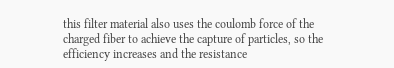this filter material also uses the coulomb force of the charged fiber to achieve the capture of particles, so the efficiency increases and the resistance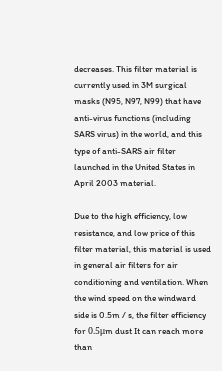decreases. This filter material is currently used in 3M surgical masks (N95, N97, N99) that have anti-virus functions (including SARS virus) in the world, and this type of anti-SARS air filter launched in the United States in April 2003 material.

Due to the high efficiency, low resistance, and low price of this filter material, this material is used in general air filters for air conditioning and ventilation. When the wind speed on the windward side is 0.5m / s, the filter efficiency for 0.5μm dust It can reach more than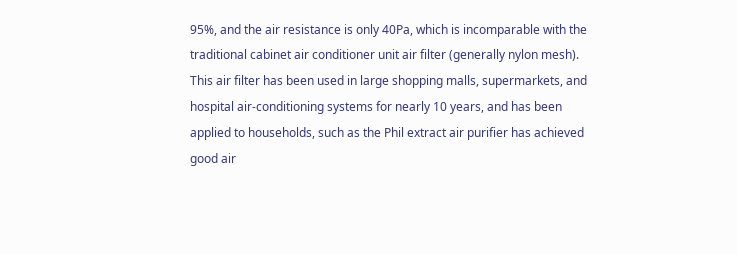95%, and the air resistance is only 40Pa, which is incomparable with the traditional cabinet air conditioner unit air filter (generally nylon mesh). This air filter has been used in large shopping malls, supermarkets, and hospital air-conditioning systems for nearly 10 years, and has been applied to households, such as the Phil extract air purifier has achieved good air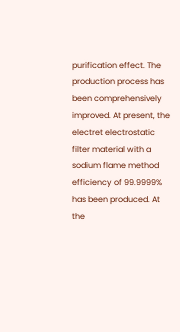purification effect. The production process has been comprehensively improved. At present, the electret electrostatic filter material with a sodium flame method efficiency of 99.9999% has been produced. At the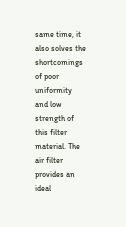same time, it also solves the shortcomings of poor uniformity and low strength of this filter material. The air filter provides an ideal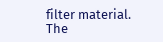filter material. The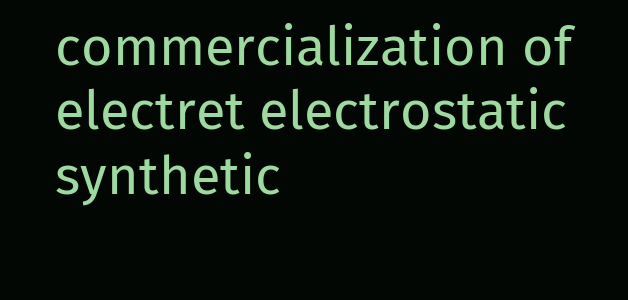commercialization of electret electrostatic synthetic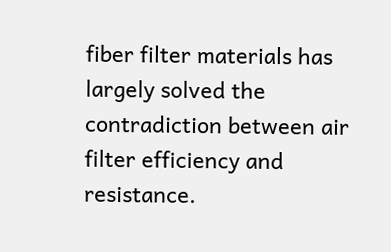fiber filter materials has largely solved the contradiction between air filter efficiency and resistance.